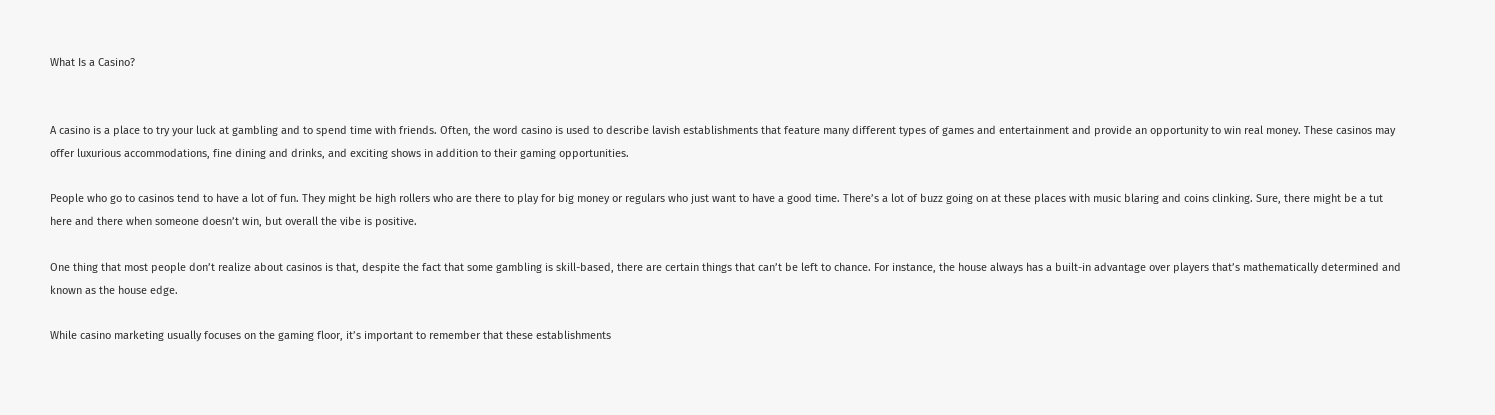What Is a Casino?


A casino is a place to try your luck at gambling and to spend time with friends. Often, the word casino is used to describe lavish establishments that feature many different types of games and entertainment and provide an opportunity to win real money. These casinos may offer luxurious accommodations, fine dining and drinks, and exciting shows in addition to their gaming opportunities.

People who go to casinos tend to have a lot of fun. They might be high rollers who are there to play for big money or regulars who just want to have a good time. There’s a lot of buzz going on at these places with music blaring and coins clinking. Sure, there might be a tut here and there when someone doesn’t win, but overall the vibe is positive.

One thing that most people don’t realize about casinos is that, despite the fact that some gambling is skill-based, there are certain things that can’t be left to chance. For instance, the house always has a built-in advantage over players that’s mathematically determined and known as the house edge.

While casino marketing usually focuses on the gaming floor, it’s important to remember that these establishments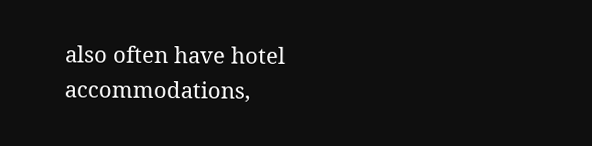also often have hotel accommodations,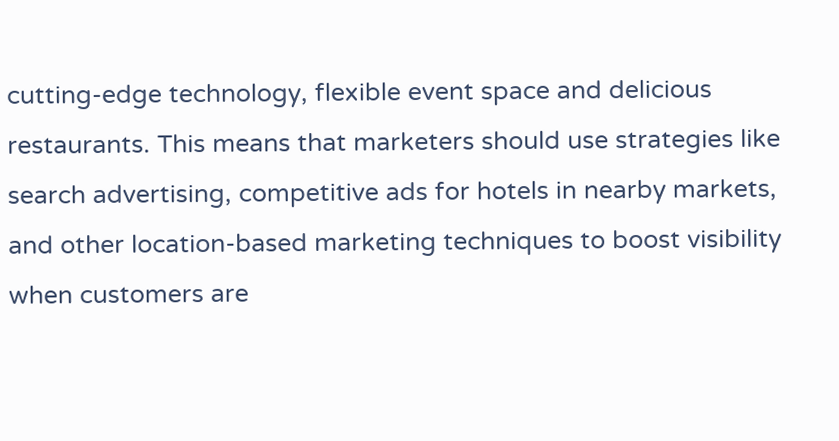cutting-edge technology, flexible event space and delicious restaurants. This means that marketers should use strategies like search advertising, competitive ads for hotels in nearby markets, and other location-based marketing techniques to boost visibility when customers are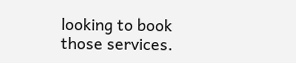looking to book those services.